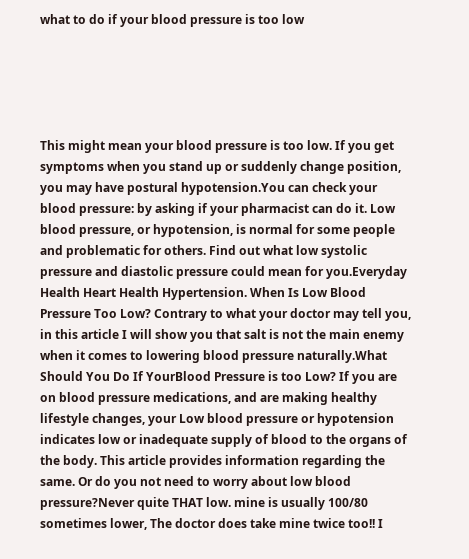what to do if your blood pressure is too low





This might mean your blood pressure is too low. If you get symptoms when you stand up or suddenly change position, you may have postural hypotension.You can check your blood pressure: by asking if your pharmacist can do it. Low blood pressure, or hypotension, is normal for some people and problematic for others. Find out what low systolic pressure and diastolic pressure could mean for you.Everyday Health Heart Health Hypertension. When Is Low Blood Pressure Too Low? Contrary to what your doctor may tell you, in this article I will show you that salt is not the main enemy when it comes to lowering blood pressure naturally.What Should You Do If YourBlood Pressure is too Low? If you are on blood pressure medications, and are making healthy lifestyle changes, your Low blood pressure or hypotension indicates low or inadequate supply of blood to the organs of the body. This article provides information regarding the same. Or do you not need to worry about low blood pressure?Never quite THAT low. mine is usually 100/80 sometimes lower, The doctor does take mine twice too!! I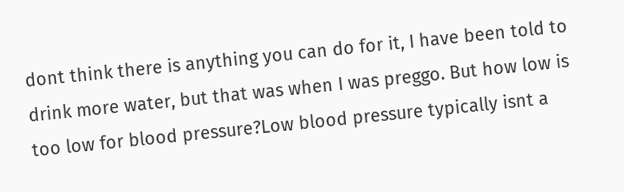dont think there is anything you can do for it, I have been told to drink more water, but that was when I was preggo. But how low is too low for blood pressure?Low blood pressure typically isnt a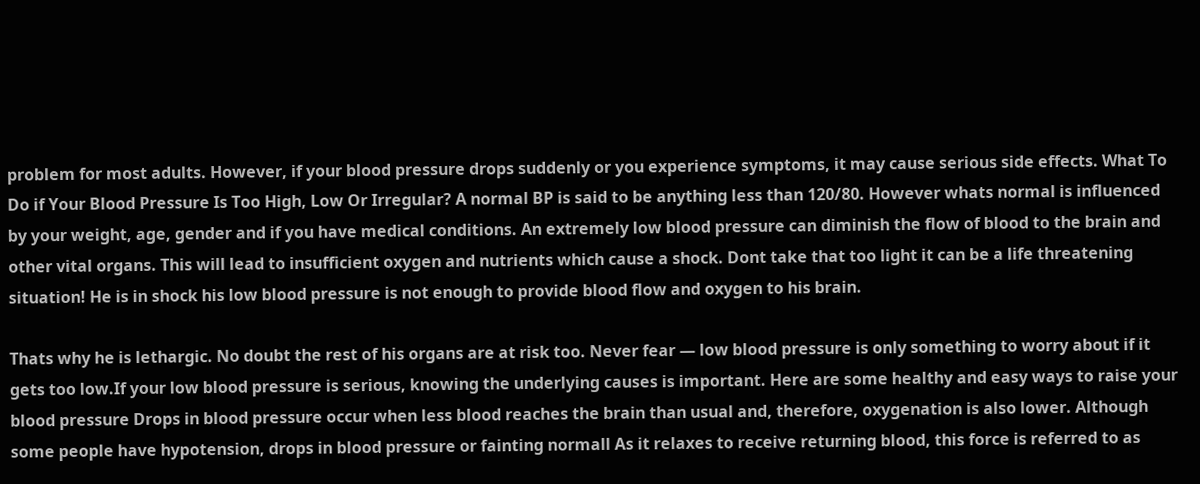problem for most adults. However, if your blood pressure drops suddenly or you experience symptoms, it may cause serious side effects. What To Do if Your Blood Pressure Is Too High, Low Or Irregular? A normal BP is said to be anything less than 120/80. However whats normal is influenced by your weight, age, gender and if you have medical conditions. An extremely low blood pressure can diminish the flow of blood to the brain and other vital organs. This will lead to insufficient oxygen and nutrients which cause a shock. Dont take that too light it can be a life threatening situation! He is in shock his low blood pressure is not enough to provide blood flow and oxygen to his brain.

Thats why he is lethargic. No doubt the rest of his organs are at risk too. Never fear — low blood pressure is only something to worry about if it gets too low.If your low blood pressure is serious, knowing the underlying causes is important. Here are some healthy and easy ways to raise your blood pressure Drops in blood pressure occur when less blood reaches the brain than usual and, therefore, oxygenation is also lower. Although some people have hypotension, drops in blood pressure or fainting normall As it relaxes to receive returning blood, this force is referred to as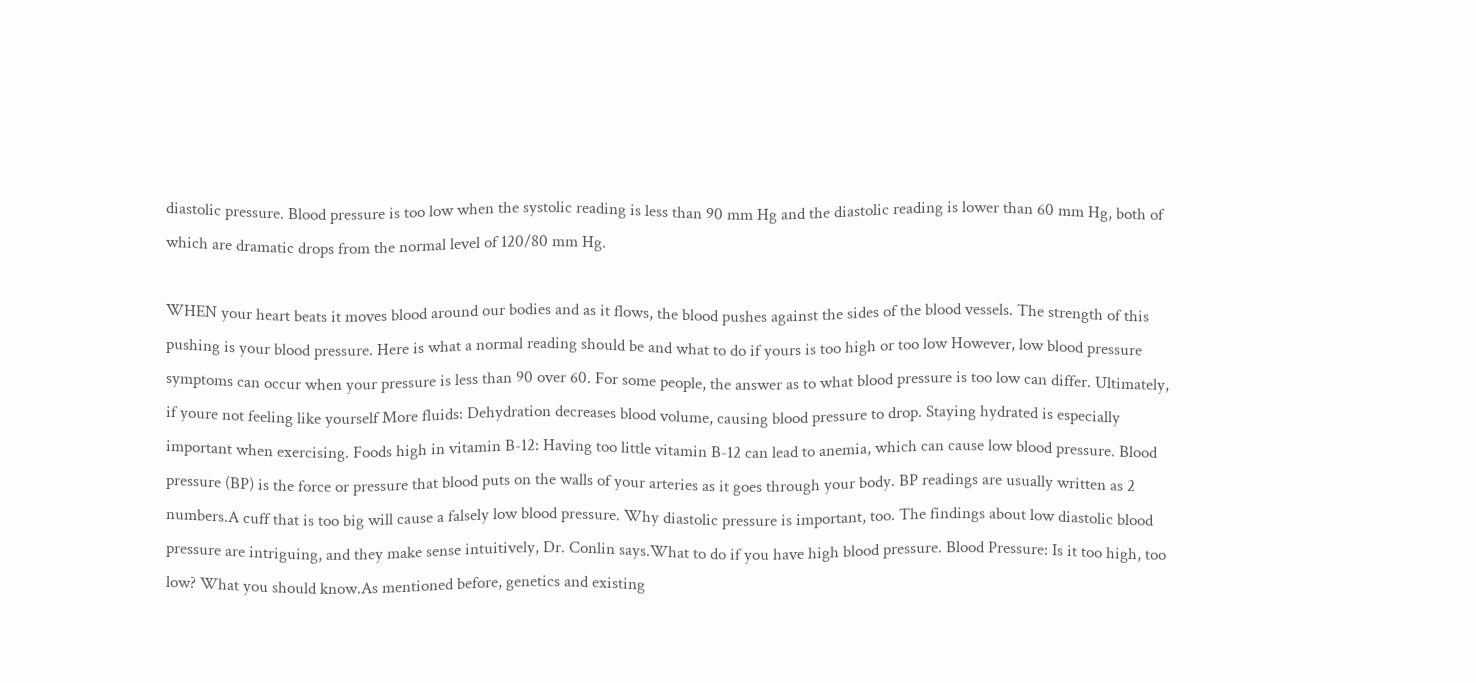diastolic pressure. Blood pressure is too low when the systolic reading is less than 90 mm Hg and the diastolic reading is lower than 60 mm Hg, both of which are dramatic drops from the normal level of 120/80 mm Hg.

WHEN your heart beats it moves blood around our bodies and as it flows, the blood pushes against the sides of the blood vessels. The strength of this pushing is your blood pressure. Here is what a normal reading should be and what to do if yours is too high or too low However, low blood pressure symptoms can occur when your pressure is less than 90 over 60. For some people, the answer as to what blood pressure is too low can differ. Ultimately, if youre not feeling like yourself More fluids: Dehydration decreases blood volume, causing blood pressure to drop. Staying hydrated is especially important when exercising. Foods high in vitamin B-12: Having too little vitamin B-12 can lead to anemia, which can cause low blood pressure. Blood pressure (BP) is the force or pressure that blood puts on the walls of your arteries as it goes through your body. BP readings are usually written as 2 numbers.A cuff that is too big will cause a falsely low blood pressure. Why diastolic pressure is important, too. The findings about low diastolic blood pressure are intriguing, and they make sense intuitively, Dr. Conlin says.What to do if you have high blood pressure. Blood Pressure: Is it too high, too low? What you should know.As mentioned before, genetics and existing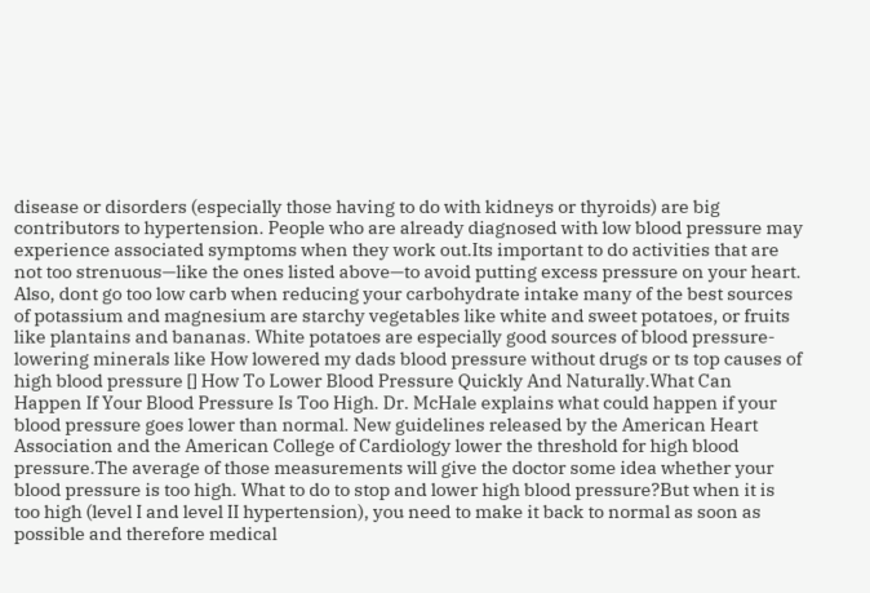disease or disorders (especially those having to do with kidneys or thyroids) are big contributors to hypertension. People who are already diagnosed with low blood pressure may experience associated symptoms when they work out.Its important to do activities that are not too strenuous—like the ones listed above—to avoid putting excess pressure on your heart. Also, dont go too low carb when reducing your carbohydrate intake many of the best sources of potassium and magnesium are starchy vegetables like white and sweet potatoes, or fruits like plantains and bananas. White potatoes are especially good sources of blood pressure-lowering minerals like How lowered my dads blood pressure without drugs or ts top causes of high blood pressure [] How To Lower Blood Pressure Quickly And Naturally.What Can Happen If Your Blood Pressure Is Too High. Dr. McHale explains what could happen if your blood pressure goes lower than normal. New guidelines released by the American Heart Association and the American College of Cardiology lower the threshold for high blood pressure.The average of those measurements will give the doctor some idea whether your blood pressure is too high. What to do to stop and lower high blood pressure?But when it is too high (level I and level II hypertension), you need to make it back to normal as soon as possible and therefore medical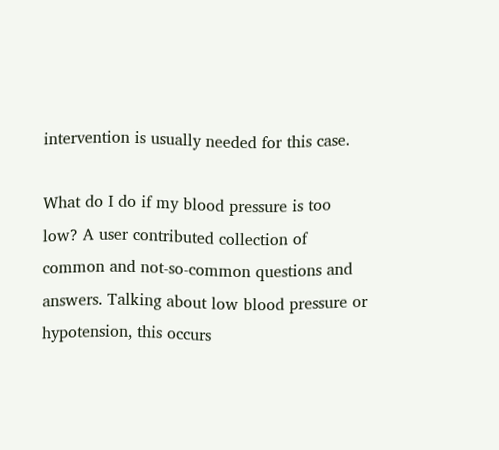intervention is usually needed for this case.

What do I do if my blood pressure is too low? A user contributed collection of common and not-so-common questions and answers. Talking about low blood pressure or hypotension, this occurs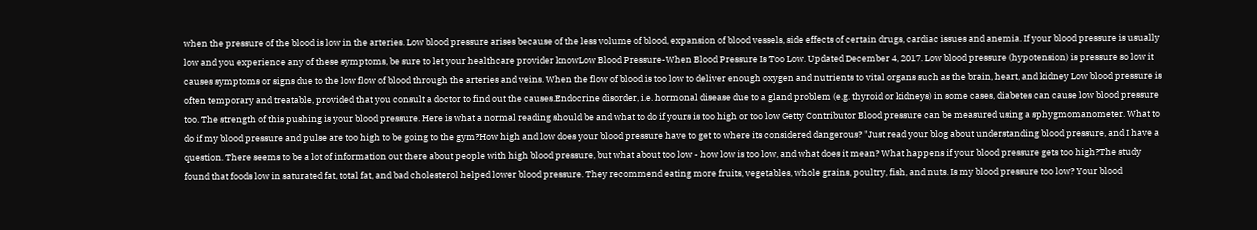when the pressure of the blood is low in the arteries. Low blood pressure arises because of the less volume of blood, expansion of blood vessels, side effects of certain drugs, cardiac issues and anemia. If your blood pressure is usually low and you experience any of these symptoms, be sure to let your healthcare provider knowLow Blood Pressure-When Blood Pressure Is Too Low. Updated December 4, 2017. Low blood pressure (hypotension) is pressure so low it causes symptoms or signs due to the low flow of blood through the arteries and veins. When the flow of blood is too low to deliver enough oxygen and nutrients to vital organs such as the brain, heart, and kidney Low blood pressure is often temporary and treatable, provided that you consult a doctor to find out the causes.Endocrine disorder, i.e. hormonal disease due to a gland problem (e.g. thyroid or kidneys) in some cases, diabetes can cause low blood pressure too. The strength of this pushing is your blood pressure. Here is what a normal reading should be and what to do if yours is too high or too low Getty Contributor Blood pressure can be measured using a sphygmomanometer. What to do if my blood pressure and pulse are too high to be going to the gym?How high and low does your blood pressure have to get to where its considered dangerous? "Just read your blog about understanding blood pressure, and I have a question. There seems to be a lot of information out there about people with high blood pressure, but what about too low - how low is too low, and what does it mean? What happens if your blood pressure gets too high?The study found that foods low in saturated fat, total fat, and bad cholesterol helped lower blood pressure. They recommend eating more fruits, vegetables, whole grains, poultry, fish, and nuts. Is my blood pressure too low? Your blood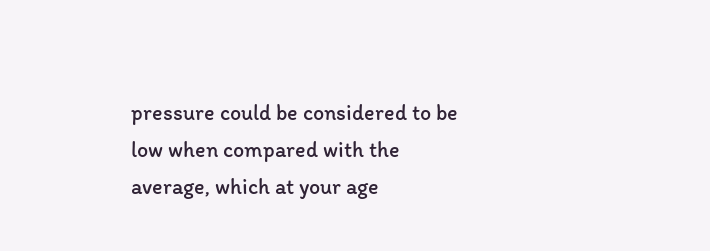pressure could be considered to be low when compared with the average, which at your age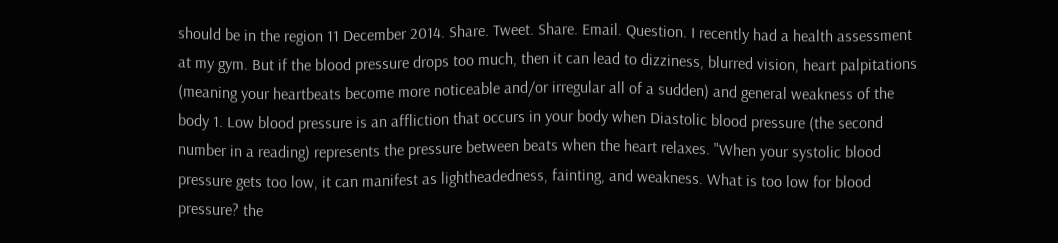should be in the region 11 December 2014. Share. Tweet. Share. Email. Question. I recently had a health assessment at my gym. But if the blood pressure drops too much, then it can lead to dizziness, blurred vision, heart palpitations (meaning your heartbeats become more noticeable and/or irregular all of a sudden) and general weakness of the body 1. Low blood pressure is an affliction that occurs in your body when Diastolic blood pressure (the second number in a reading) represents the pressure between beats when the heart relaxes. "When your systolic blood pressure gets too low, it can manifest as lightheadedness, fainting, and weakness. What is too low for blood pressure? the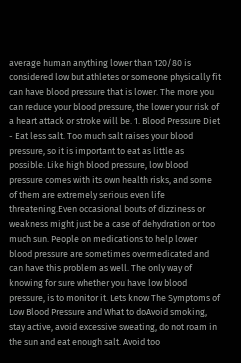average human anything lower than 120/80 is considered low but athletes or someone physically fit can have blood pressure that is lower. The more you can reduce your blood pressure, the lower your risk of a heart attack or stroke will be. 1. Blood Pressure Diet - Eat less salt. Too much salt raises your blood pressure, so it is important to eat as little as possible. Like high blood pressure, low blood pressure comes with its own health risks, and some of them are extremely serious even life threatening.Even occasional bouts of dizziness or weakness might just be a case of dehydration or too much sun. People on medications to help lower blood pressure are sometimes overmedicated and can have this problem as well. The only way of knowing for sure whether you have low blood pressure, is to monitor it. Lets know The Symptoms of Low Blood Pressure and What to doAvoid smoking, stay active, avoid excessive sweating, do not roam in the sun and eat enough salt. Avoid too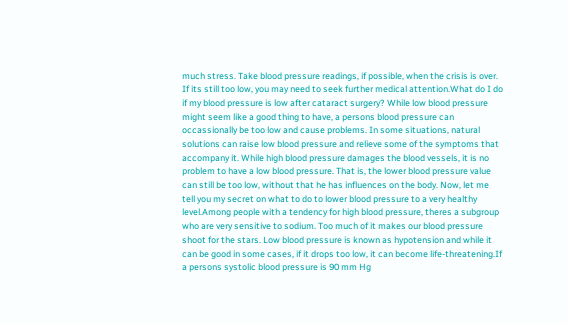much stress. Take blood pressure readings, if possible, when the crisis is over. If its still too low, you may need to seek further medical attention.What do I do if my blood pressure is low after cataract surgery? While low blood pressure might seem like a good thing to have, a persons blood pressure can occassionally be too low and cause problems. In some situations, natural solutions can raise low blood pressure and relieve some of the symptoms that accompany it. While high blood pressure damages the blood vessels, it is no problem to have a low blood pressure. That is, the lower blood pressure value can still be too low, without that he has influences on the body. Now, let me tell you my secret on what to do to lower blood pressure to a very healthy level.Among people with a tendency for high blood pressure, theres a subgroup who are very sensitive to sodium. Too much of it makes our blood pressure shoot for the stars. Low blood pressure is known as hypotension and while it can be good in some cases, if it drops too low, it can become life-threatening.If a persons systolic blood pressure is 90 mm Hg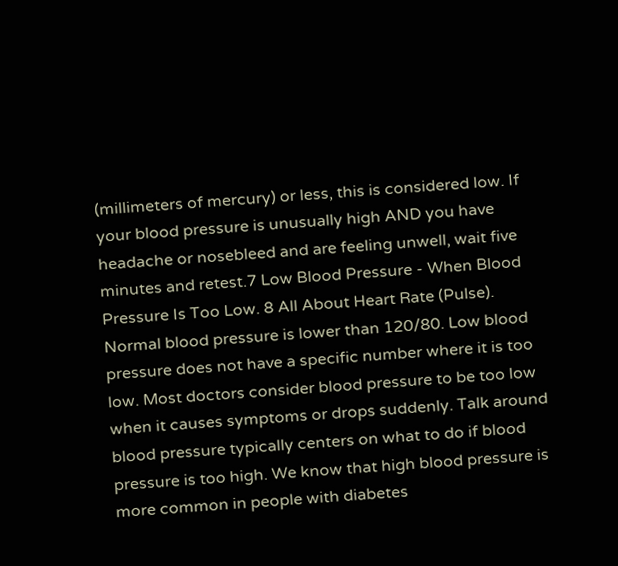(millimeters of mercury) or less, this is considered low. If your blood pressure is unusually high AND you have headache or nosebleed and are feeling unwell, wait five minutes and retest.7 Low Blood Pressure - When Blood Pressure Is Too Low. 8 All About Heart Rate (Pulse). Normal blood pressure is lower than 120/80. Low blood pressure does not have a specific number where it is too low. Most doctors consider blood pressure to be too low when it causes symptoms or drops suddenly. Talk around blood pressure typically centers on what to do if blood pressure is too high. We know that high blood pressure is more common in people with diabetes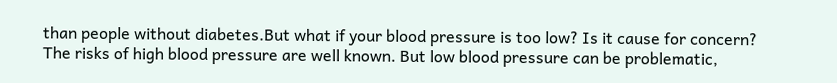than people without diabetes.But what if your blood pressure is too low? Is it cause for concern? The risks of high blood pressure are well known. But low blood pressure can be problematic,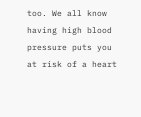too. We all know having high blood pressure puts you at risk of a heart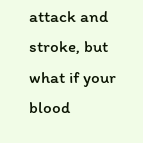attack and stroke, but what if your blood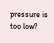pressure is too low?